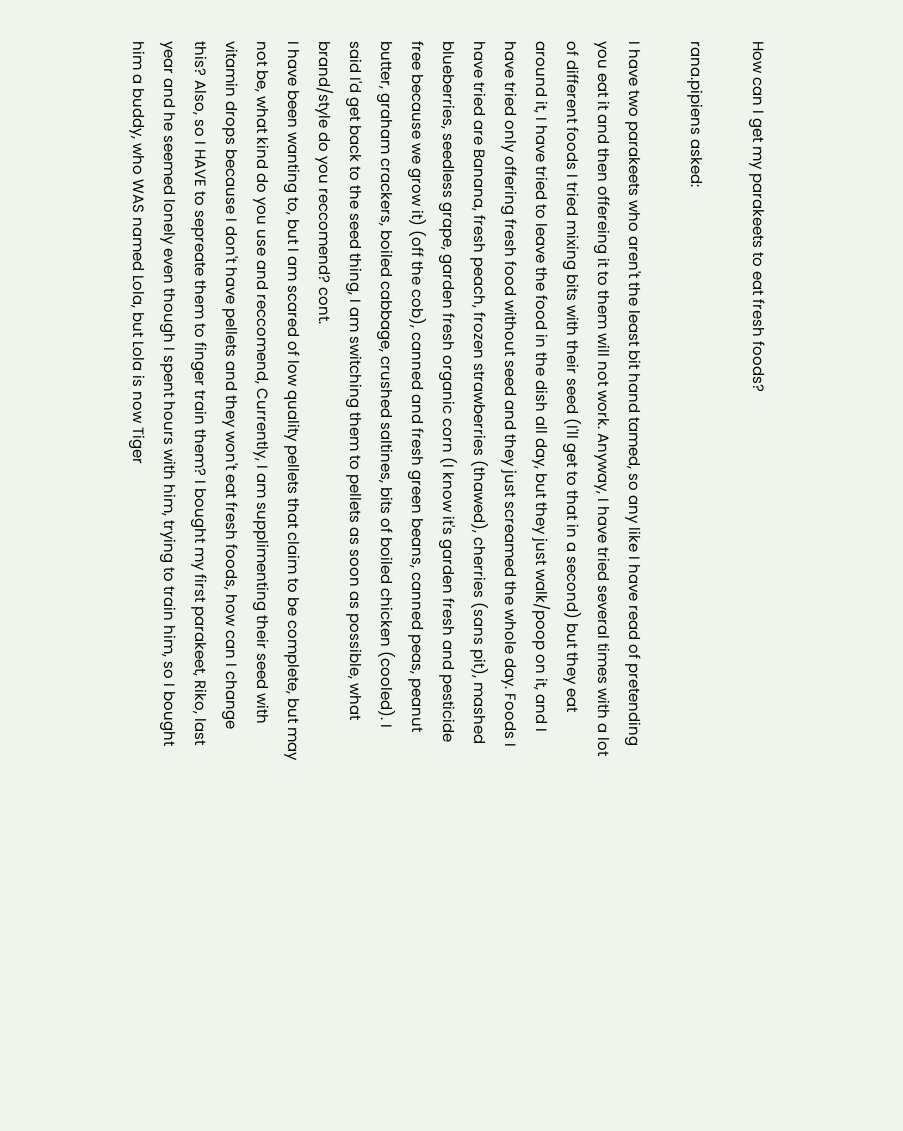How can I get my parakeets to eat fresh foods?

rana.pipiens asked:

I have two parakeets who aren't the least bit hand tamed, so any like I have read of pretending you eat it and then offereing it to them will not work. Anyway, I have tried several times with a lot of different foods I tried mixing bits with their seed (I'll get to that in a second) but they eat around it, I have tried to leave the food in the dish all day, but they just walk/poop on it, and I have tried only offering fresh food without seed and they just screamed the whole day. Foods I have tried are Banana, fresh peach, frozen strawberries (thawed), cherries (sans pit), mashed blueberries, seedless grape, garden fresh organic corn (I know it's garden fresh and pesticide free because we grow it) (off the cob), canned and fresh green beans, canned peas, peanut butter, graham crackers, boiled cabbage, crushed saltines, bits of boiled chicken (cooled). I said I'd get back to the seed thing, I am switching them to pellets as soon as possible, what brand/style do you reccomend? cont.
I have been wanting to, but I am scared of low quality pellets that claim to be complete, but may not be, what kind do you use and reccomend, Currently, I am supplimenting their seed with vitamin drops because I don't have pellets and they won't eat fresh foods, how can I change this? Also, so I HAVE to sepreate them to finger train them? I bought my first parakeet, Riko, last year and he seemed lonely even though I spent hours with him, trying to train him, so I bought him a buddy, who WAS named Lola, but Lola is now Tiger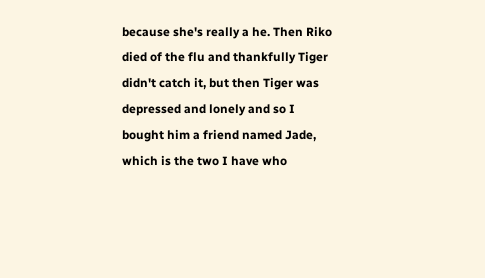because she's really a he. Then Riko died of the flu and thankfully Tiger didn't catch it, but then Tiger was depressed and lonely and so I bought him a friend named Jade, which is the two I have who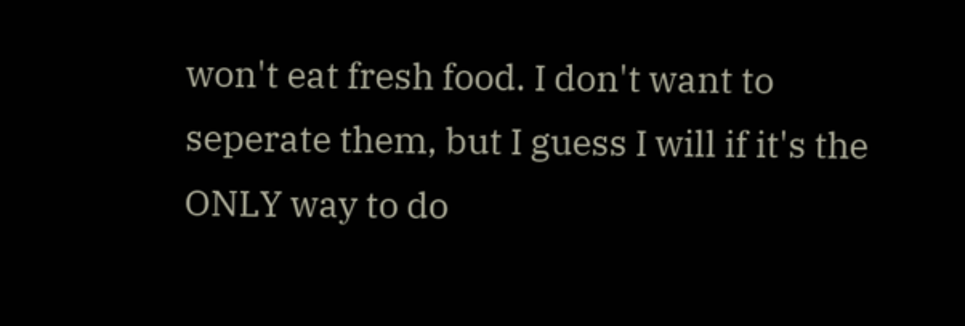won't eat fresh food. I don't want to seperate them, but I guess I will if it's the ONLY way to do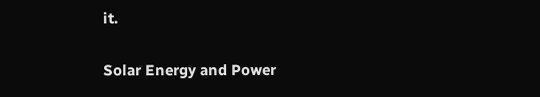it.

Solar Energy and Power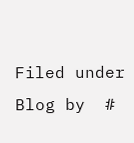Filed under Blog by  #